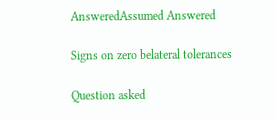AnsweredAssumed Answered

Signs on zero belateral tolerances

Question asked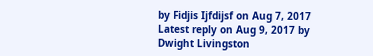by Fidjis Ijfdijsf on Aug 7, 2017
Latest reply on Aug 9, 2017 by Dwight Livingston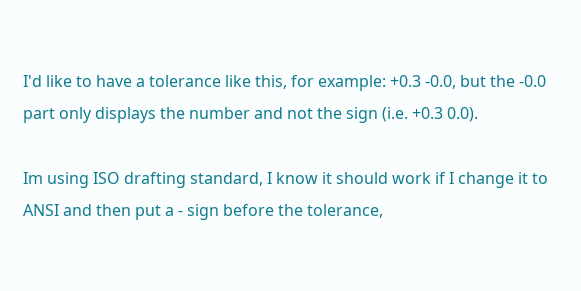I'd like to have a tolerance like this, for example: +0.3 -0.0, but the -0.0 part only displays the number and not the sign (i.e. +0.3 0.0).

Im using ISO drafting standard, I know it should work if I change it to ANSI and then put a - sign before the tolerance,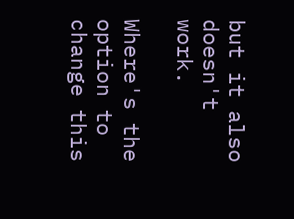but it also doesn't work.

Where's the option to change this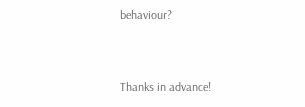behaviour?


Thanks in advance!